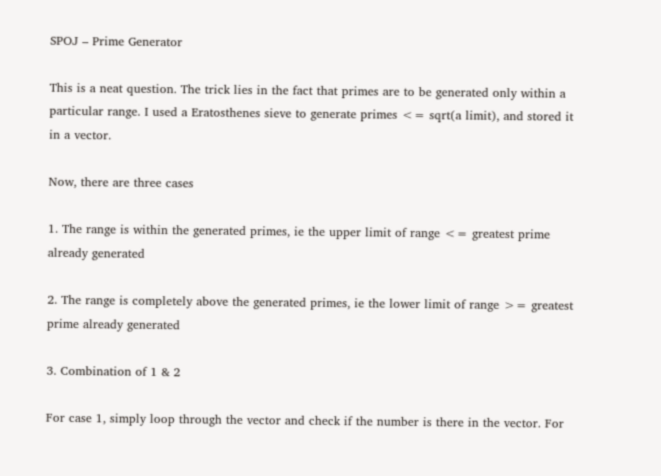SPOJ – Prime Generator

This is a neat question. The trick lies in the fact that primes are to be generated only within a particular range. I used a Eratosthenes sieve to generate primes <= sqrt(a limit), and stored it in a vector.

Now, there are three cases

1. The range is within the generated primes, ie the upper limit of range <= greatest prime already generated

2. The range is completely above the generated primes, ie the lower limit of range >= greatest prime already generated

3. Combination of 1 & 2

For case 1, simply loop through the vector and check if the number is there in the vector. For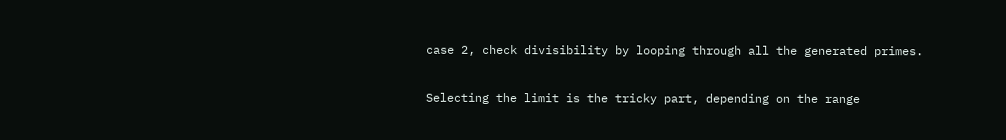case 2, check divisibility by looping through all the generated primes.

Selecting the limit is the tricky part, depending on the range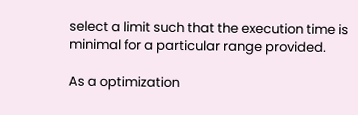select a limit such that the execution time is minimal for a particular range provided.

As a optimization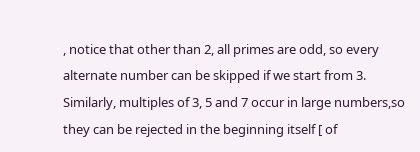, notice that other than 2, all primes are odd, so every alternate number can be skipped if we start from 3. Similarly, multiples of 3, 5 and 7 occur in large numbers,so they can be rejected in the beginning itself [ of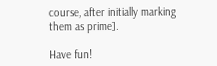course, after initially marking them as prime].

Have fun!